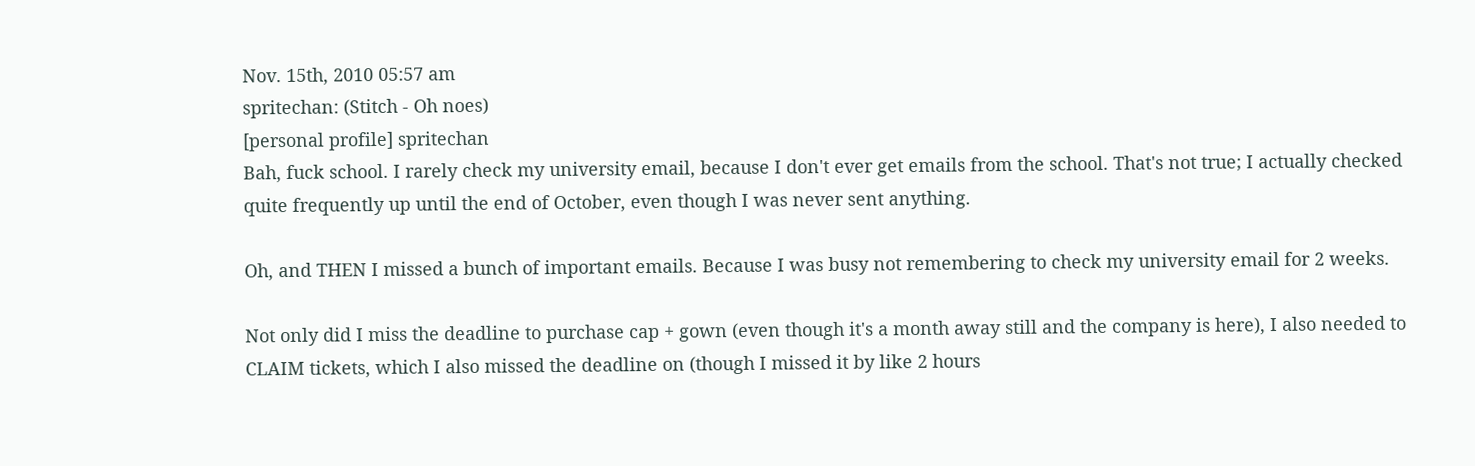Nov. 15th, 2010 05:57 am
spritechan: (Stitch - Oh noes)
[personal profile] spritechan
Bah, fuck school. I rarely check my university email, because I don't ever get emails from the school. That's not true; I actually checked quite frequently up until the end of October, even though I was never sent anything.

Oh, and THEN I missed a bunch of important emails. Because I was busy not remembering to check my university email for 2 weeks.

Not only did I miss the deadline to purchase cap + gown (even though it's a month away still and the company is here), I also needed to CLAIM tickets, which I also missed the deadline on (though I missed it by like 2 hours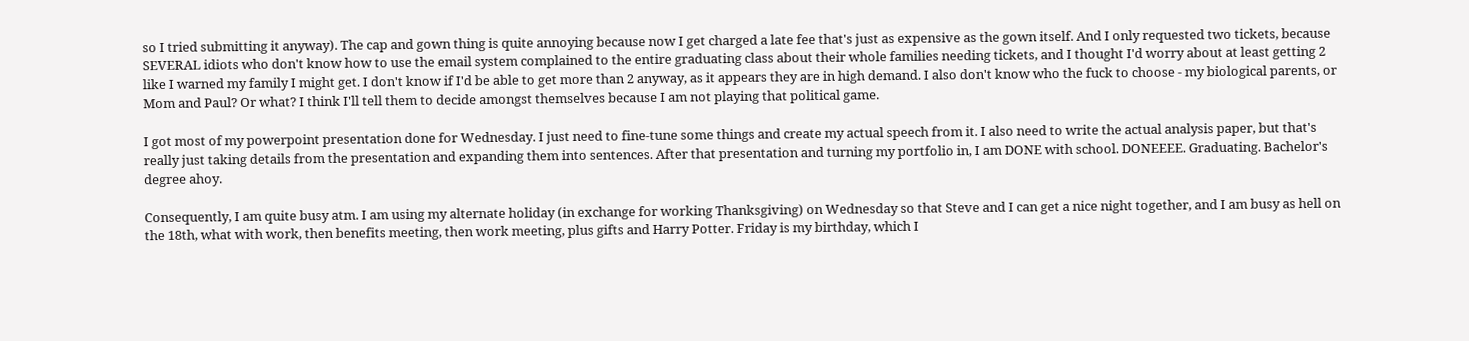so I tried submitting it anyway). The cap and gown thing is quite annoying because now I get charged a late fee that's just as expensive as the gown itself. And I only requested two tickets, because SEVERAL idiots who don't know how to use the email system complained to the entire graduating class about their whole families needing tickets, and I thought I'd worry about at least getting 2 like I warned my family I might get. I don't know if I'd be able to get more than 2 anyway, as it appears they are in high demand. I also don't know who the fuck to choose - my biological parents, or Mom and Paul? Or what? I think I'll tell them to decide amongst themselves because I am not playing that political game.

I got most of my powerpoint presentation done for Wednesday. I just need to fine-tune some things and create my actual speech from it. I also need to write the actual analysis paper, but that's really just taking details from the presentation and expanding them into sentences. After that presentation and turning my portfolio in, I am DONE with school. DONEEEE. Graduating. Bachelor's degree ahoy.

Consequently, I am quite busy atm. I am using my alternate holiday (in exchange for working Thanksgiving) on Wednesday so that Steve and I can get a nice night together, and I am busy as hell on the 18th, what with work, then benefits meeting, then work meeting, plus gifts and Harry Potter. Friday is my birthday, which I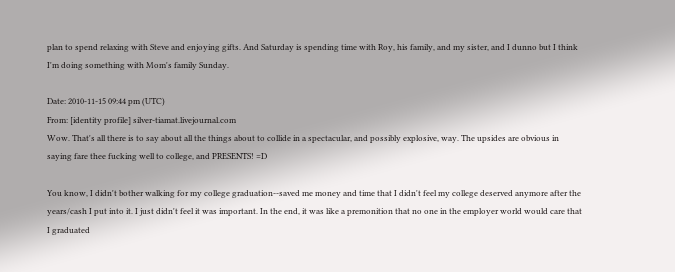plan to spend relaxing with Steve and enjoying gifts. And Saturday is spending time with Roy, his family, and my sister, and I dunno but I think I'm doing something with Mom's family Sunday.

Date: 2010-11-15 09:44 pm (UTC)
From: [identity profile] silver-tiamat.livejournal.com
Wow. That's all there is to say about all the things about to collide in a spectacular, and possibly explosive, way. The upsides are obvious in saying fare thee fucking well to college, and PRESENTS! =D

You know, I didn't bother walking for my college graduation--saved me money and time that I didn't feel my college deserved anymore after the years/cash I put into it. I just didn't feel it was important. In the end, it was like a premonition that no one in the employer world would care that I graduated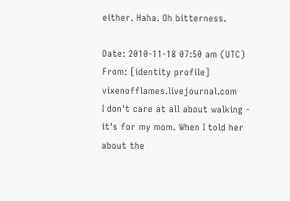either. Haha. Oh bitterness.

Date: 2010-11-18 07:50 am (UTC)
From: [identity profile] vixenofflames.livejournal.com
I don't care at all about walking - it's for my mom. When I told her about the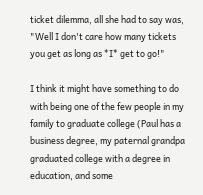ticket dilemma, all she had to say was, "Well I don't care how many tickets you get as long as *I* get to go!"

I think it might have something to do with being one of the few people in my family to graduate college (Paul has a business degree, my paternal grandpa graduated college with a degree in education, and some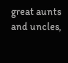great aunts and uncles,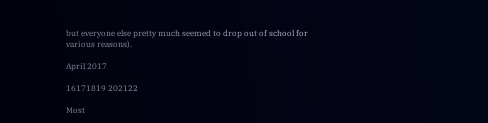but everyone else pretty much seemed to drop out of school for various reasons).

April 2017

16171819 202122

Most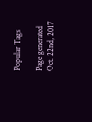Popular Tags

Page generated Oct. 22nd, 2017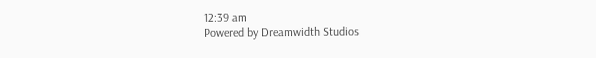12:39 am
Powered by Dreamwidth Studios